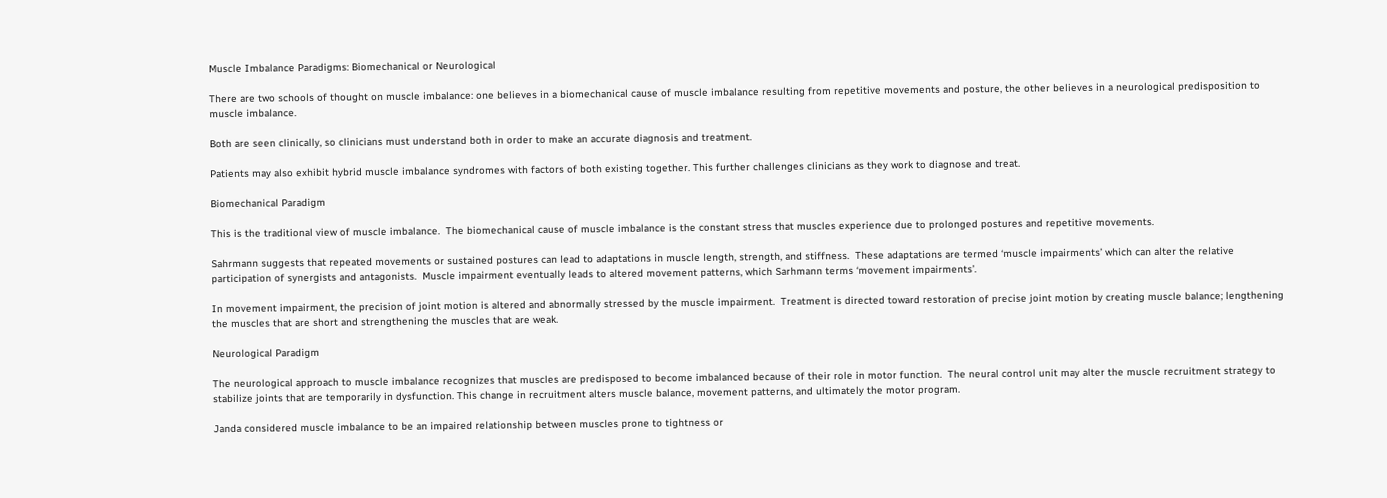Muscle Imbalance Paradigms: Biomechanical or Neurological

There are two schools of thought on muscle imbalance: one believes in a biomechanical cause of muscle imbalance resulting from repetitive movements and posture, the other believes in a neurological predisposition to muscle imbalance.

Both are seen clinically, so clinicians must understand both in order to make an accurate diagnosis and treatment.

Patients may also exhibit hybrid muscle imbalance syndromes with factors of both existing together. This further challenges clinicians as they work to diagnose and treat.

Biomechanical Paradigm

This is the traditional view of muscle imbalance.  The biomechanical cause of muscle imbalance is the constant stress that muscles experience due to prolonged postures and repetitive movements.

Sahrmann suggests that repeated movements or sustained postures can lead to adaptations in muscle length, strength, and stiffness.  These adaptations are termed ‘muscle impairments’ which can alter the relative participation of synergists and antagonists.  Muscle impairment eventually leads to altered movement patterns, which Sarhmann terms ‘movement impairments’.

In movement impairment, the precision of joint motion is altered and abnormally stressed by the muscle impairment.  Treatment is directed toward restoration of precise joint motion by creating muscle balance; lengthening the muscles that are short and strengthening the muscles that are weak.

Neurological Paradigm

The neurological approach to muscle imbalance recognizes that muscles are predisposed to become imbalanced because of their role in motor function.  The neural control unit may alter the muscle recruitment strategy to stabilize joints that are temporarily in dysfunction. This change in recruitment alters muscle balance, movement patterns, and ultimately the motor program.

Janda considered muscle imbalance to be an impaired relationship between muscles prone to tightness or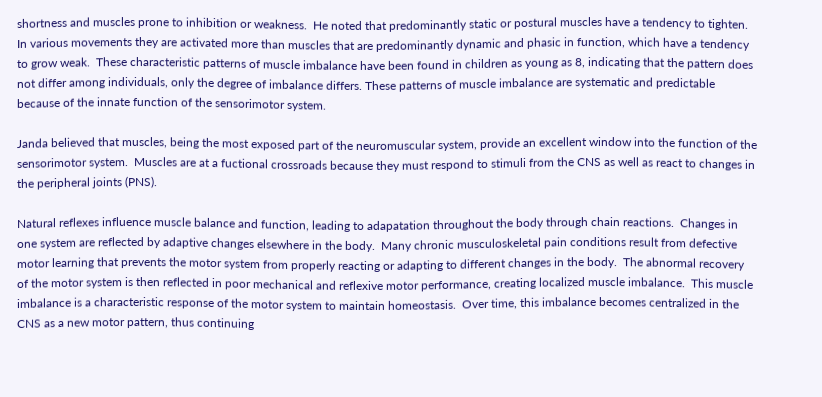shortness and muscles prone to inhibition or weakness.  He noted that predominantly static or postural muscles have a tendency to tighten.  In various movements they are activated more than muscles that are predominantly dynamic and phasic in function, which have a tendency to grow weak.  These characteristic patterns of muscle imbalance have been found in children as young as 8, indicating that the pattern does not differ among individuals, only the degree of imbalance differs. These patterns of muscle imbalance are systematic and predictable because of the innate function of the sensorimotor system.

Janda believed that muscles, being the most exposed part of the neuromuscular system, provide an excellent window into the function of the sensorimotor system.  Muscles are at a fuctional crossroads because they must respond to stimuli from the CNS as well as react to changes in the peripheral joints (PNS).

Natural reflexes influence muscle balance and function, leading to adapatation throughout the body through chain reactions.  Changes in one system are reflected by adaptive changes elsewhere in the body.  Many chronic musculoskeletal pain conditions result from defective motor learning that prevents the motor system from properly reacting or adapting to different changes in the body.  The abnormal recovery of the motor system is then reflected in poor mechanical and reflexive motor performance, creating localized muscle imbalance.  This muscle imbalance is a characteristic response of the motor system to maintain homeostasis.  Over time, this imbalance becomes centralized in the CNS as a new motor pattern, thus continuing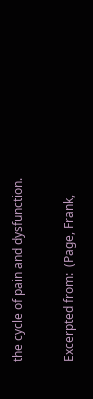the cycle of pain and dysfunction.

Excerpted from:  (Page, Frank,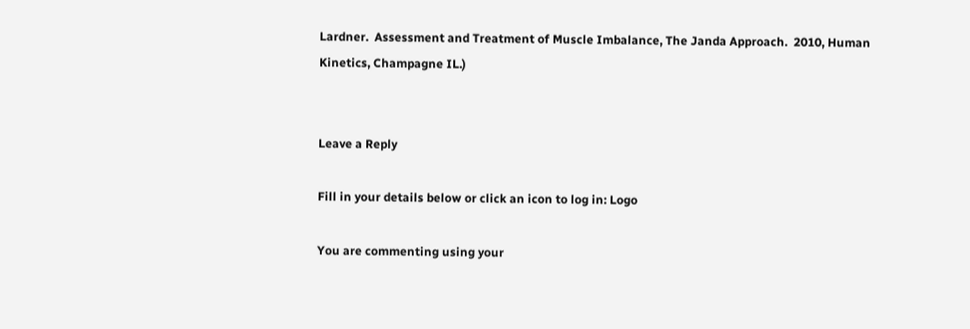Lardner.  Assessment and Treatment of Muscle Imbalance, The Janda Approach.  2010, Human Kinetics, Champagne IL.)


Leave a Reply

Fill in your details below or click an icon to log in: Logo

You are commenting using your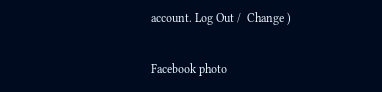account. Log Out /  Change )

Facebook photo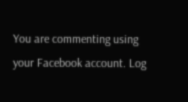You are commenting using your Facebook account. Log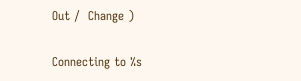Out /  Change )

Connecting to %s